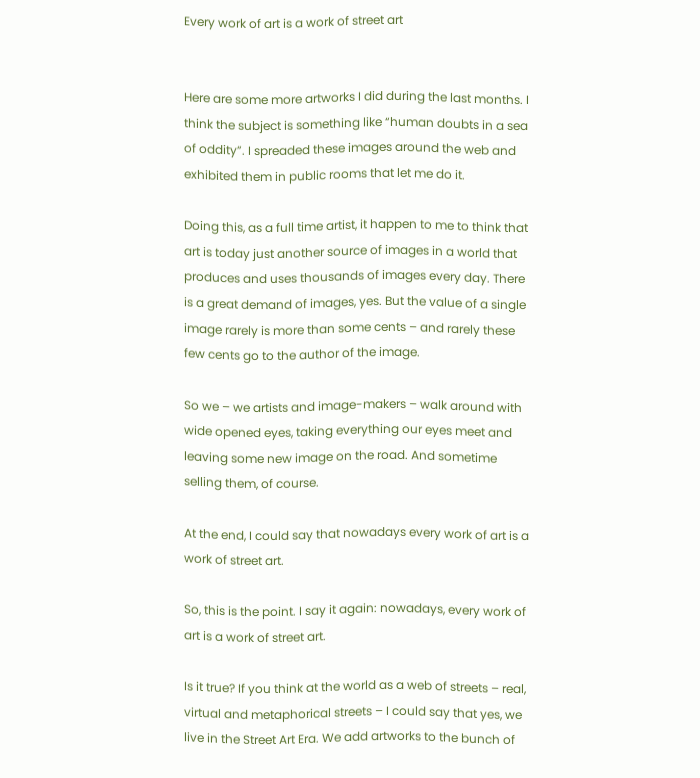Every work of art is a work of street art


Here are some more artworks I did during the last months. I think the subject is something like “human doubts in a sea of oddity”. I spreaded these images around the web and exhibited them in public rooms that let me do it.

Doing this, as a full time artist, it happen to me to think that art is today just another source of images in a world that produces and uses thousands of images every day. There is a great demand of images, yes. But the value of a single image rarely is more than some cents – and rarely these few cents go to the author of the image.

So we – we artists and image-makers – walk around with wide opened eyes, taking everything our eyes meet and leaving some new image on the road. And sometime selling them, of course.

At the end, I could say that nowadays every work of art is a work of street art.

So, this is the point. I say it again: nowadays, every work of art is a work of street art.

Is it true? If you think at the world as a web of streets – real, virtual and metaphorical streets – I could say that yes, we live in the Street Art Era. We add artworks to the bunch of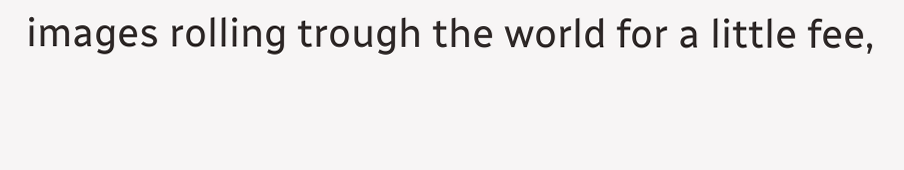images rolling trough the world for a little fee,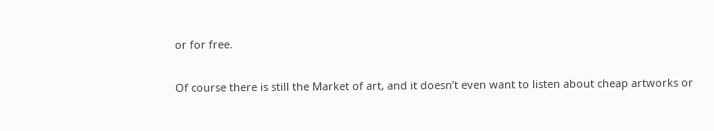or for free.

Of course there is still the Market of art, and it doesn’t even want to listen about cheap artworks or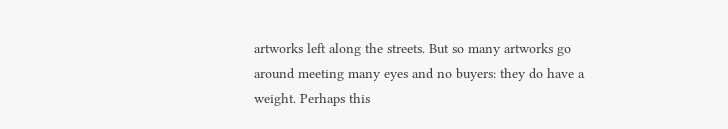artworks left along the streets. But so many artworks go around meeting many eyes and no buyers: they do have a weight. Perhaps this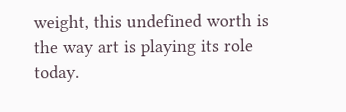weight, this undefined worth is the way art is playing its role today.